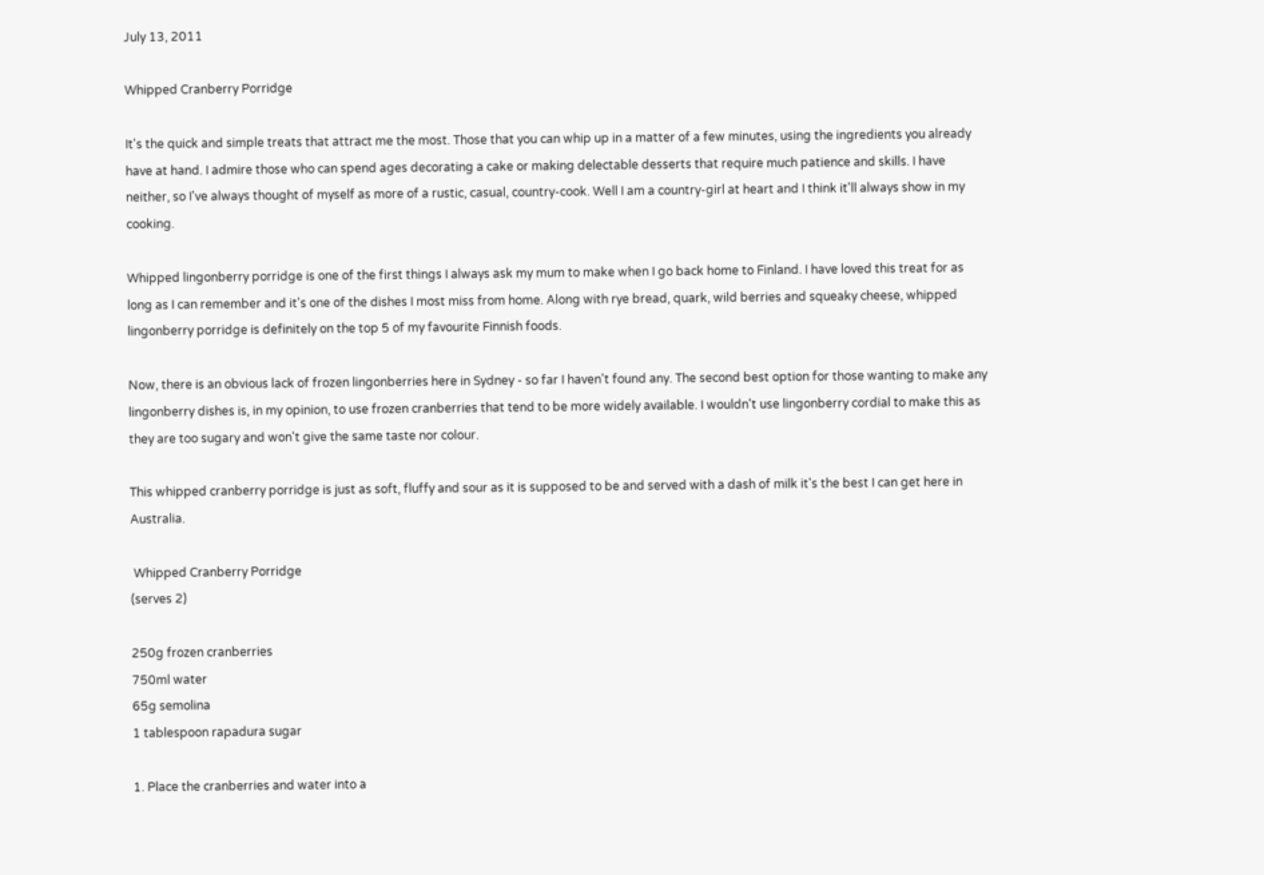July 13, 2011

Whipped Cranberry Porridge

It's the quick and simple treats that attract me the most. Those that you can whip up in a matter of a few minutes, using the ingredients you already have at hand. I admire those who can spend ages decorating a cake or making delectable desserts that require much patience and skills. I have neither, so I've always thought of myself as more of a rustic, casual, country-cook. Well I am a country-girl at heart and I think it'll always show in my cooking.

Whipped lingonberry porridge is one of the first things I always ask my mum to make when I go back home to Finland. I have loved this treat for as long as I can remember and it's one of the dishes I most miss from home. Along with rye bread, quark, wild berries and squeaky cheese, whipped lingonberry porridge is definitely on the top 5 of my favourite Finnish foods.

Now, there is an obvious lack of frozen lingonberries here in Sydney - so far I haven't found any. The second best option for those wanting to make any lingonberry dishes is, in my opinion, to use frozen cranberries that tend to be more widely available. I wouldn't use lingonberry cordial to make this as they are too sugary and won't give the same taste nor colour.

This whipped cranberry porridge is just as soft, fluffy and sour as it is supposed to be and served with a dash of milk it's the best I can get here in Australia.

 Whipped Cranberry Porridge
(serves 2)

250g frozen cranberries
750ml water
65g semolina
1 tablespoon rapadura sugar

1. Place the cranberries and water into a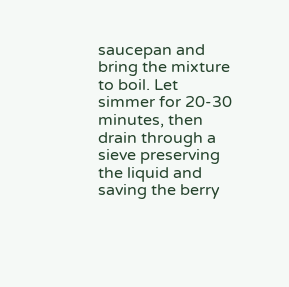saucepan and bring the mixture to boil. Let simmer for 20-30 minutes, then drain through a sieve preserving the liquid and saving the berry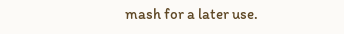mash for a later use.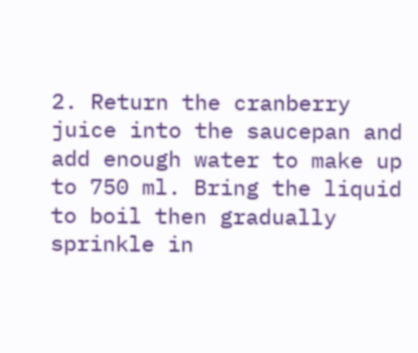2. Return the cranberry juice into the saucepan and add enough water to make up to 750 ml. Bring the liquid to boil then gradually sprinkle in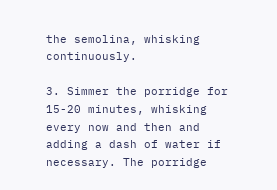the semolina, whisking continuously.

3. Simmer the porridge for 15-20 minutes, whisking every now and then and adding a dash of water if necessary. The porridge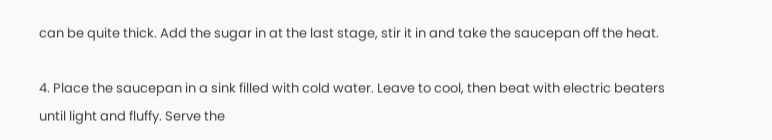can be quite thick. Add the sugar in at the last stage, stir it in and take the saucepan off the heat.

4. Place the saucepan in a sink filled with cold water. Leave to cool, then beat with electric beaters until light and fluffy. Serve the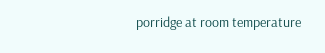porridge at room temperature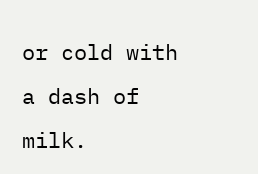or cold with a dash of milk.